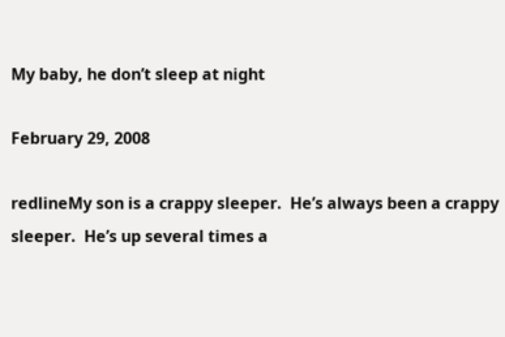My baby, he don’t sleep at night

February 29, 2008

redlineMy son is a crappy sleeper.  He’s always been a crappy sleeper.  He’s up several times a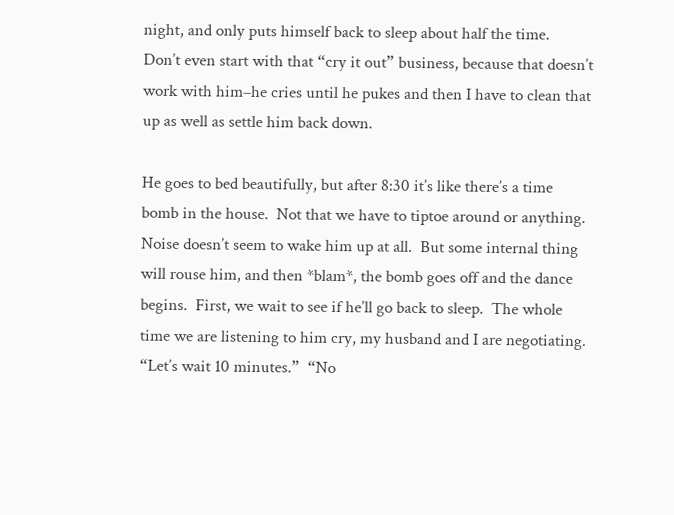night, and only puts himself back to sleep about half the time.  Don’t even start with that “cry it out” business, because that doesn’t work with him–he cries until he pukes and then I have to clean that up as well as settle him back down.

He goes to bed beautifully, but after 8:30 it’s like there’s a time bomb in the house.  Not that we have to tiptoe around or anything.  Noise doesn’t seem to wake him up at all.  But some internal thing will rouse him, and then *blam*, the bomb goes off and the dance begins.  First, we wait to see if he’ll go back to sleep.  The whole time we are listening to him cry, my husband and I are negotiating.  “Let’s wait 10 minutes.”  “No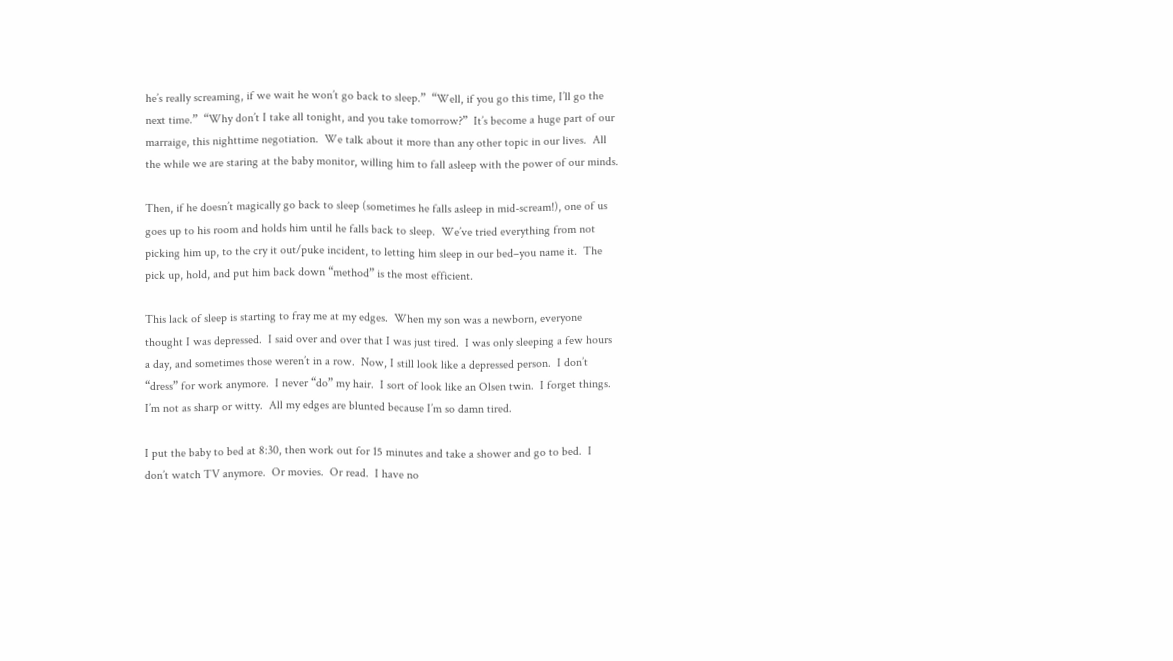he’s really screaming, if we wait he won’t go back to sleep.”  “Well, if you go this time, I’ll go the next time.”  “Why don’t I take all tonight, and you take tomorrow?”  It’s become a huge part of our marraige, this nighttime negotiation.  We talk about it more than any other topic in our lives.  All the while we are staring at the baby monitor, willing him to fall asleep with the power of our minds.

Then, if he doesn’t magically go back to sleep (sometimes he falls asleep in mid-scream!), one of us goes up to his room and holds him until he falls back to sleep.  We’ve tried everything from not picking him up, to the cry it out/puke incident, to letting him sleep in our bed–you name it.  The pick up, hold, and put him back down “method” is the most efficient.

This lack of sleep is starting to fray me at my edges.  When my son was a newborn, everyone thought I was depressed.  I said over and over that I was just tired.  I was only sleeping a few hours a day, and sometimes those weren’t in a row.  Now, I still look like a depressed person.  I don’t “dress” for work anymore.  I never “do” my hair.  I sort of look like an Olsen twin.  I forget things.  I’m not as sharp or witty.  All my edges are blunted because I’m so damn tired.

I put the baby to bed at 8:30, then work out for 15 minutes and take a shower and go to bed.  I don’t watch TV anymore.  Or movies.  Or read.  I have no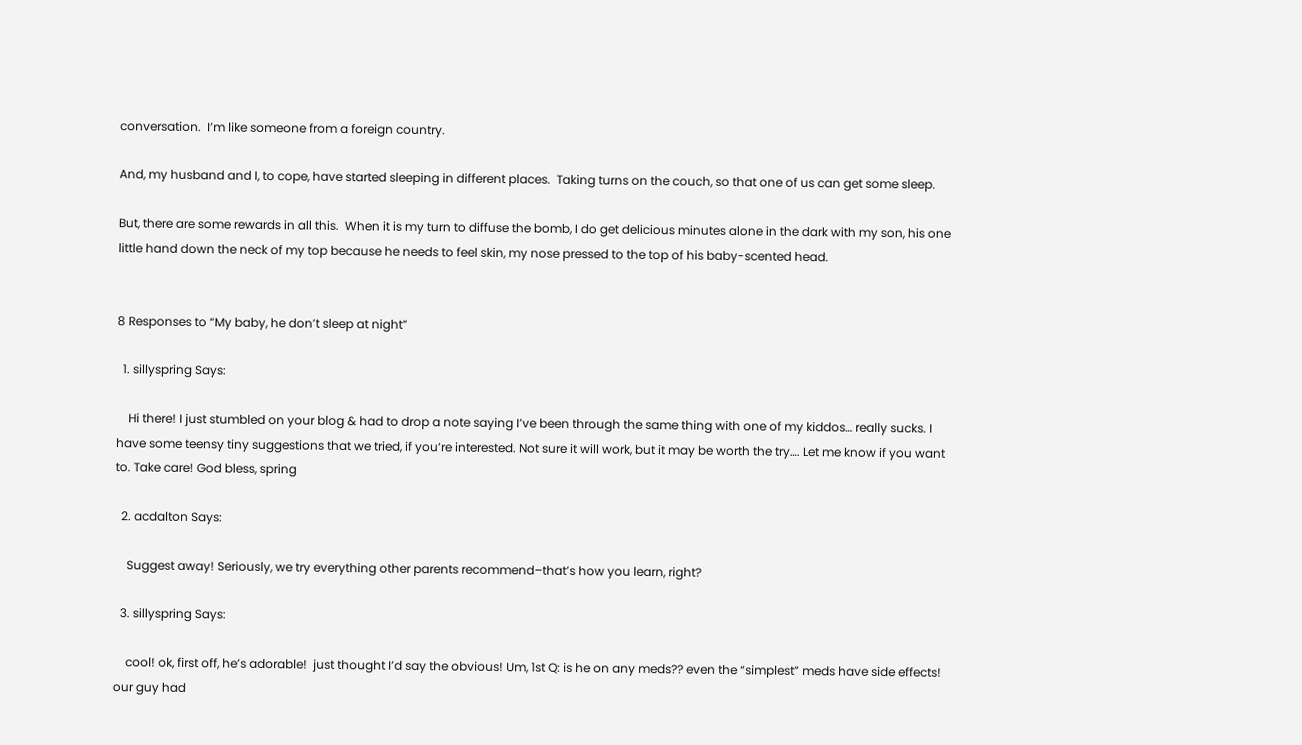conversation.  I’m like someone from a foreign country.

And, my husband and I, to cope, have started sleeping in different places.  Taking turns on the couch, so that one of us can get some sleep.

But, there are some rewards in all this.  When it is my turn to diffuse the bomb, I do get delicious minutes alone in the dark with my son, his one little hand down the neck of my top because he needs to feel skin, my nose pressed to the top of his baby-scented head.


8 Responses to “My baby, he don’t sleep at night”

  1. sillyspring Says:

    Hi there! I just stumbled on your blog & had to drop a note saying I’ve been through the same thing with one of my kiddos… really sucks. I have some teensy tiny suggestions that we tried, if you’re interested. Not sure it will work, but it may be worth the try…. Let me know if you want to. Take care! God bless, spring

  2. acdalton Says:

    Suggest away! Seriously, we try everything other parents recommend–that’s how you learn, right?

  3. sillyspring Says:

    cool! ok, first off, he’s adorable!  just thought I’d say the obvious! Um, 1st Q: is he on any meds?? even the “simplest” meds have side effects! our guy had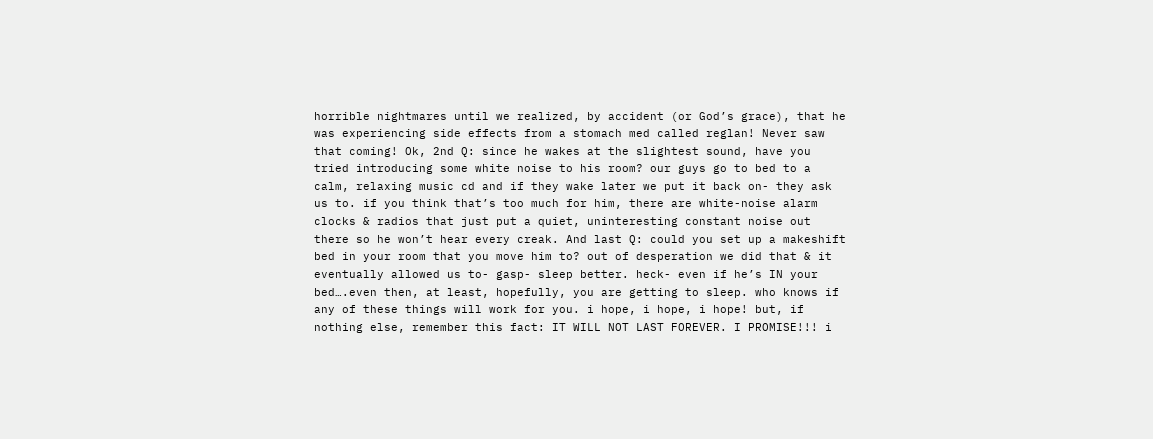horrible nightmares until we realized, by accident (or God’s grace), that he was experiencing side effects from a stomach med called reglan! Never saw that coming! Ok, 2nd Q: since he wakes at the slightest sound, have you tried introducing some white noise to his room? our guys go to bed to a calm, relaxing music cd and if they wake later we put it back on- they ask us to. if you think that’s too much for him, there are white-noise alarm clocks & radios that just put a quiet, uninteresting constant noise out there so he won’t hear every creak. And last Q: could you set up a makeshift bed in your room that you move him to? out of desperation we did that & it eventually allowed us to- gasp- sleep better. heck- even if he’s IN your bed….even then, at least, hopefully, you are getting to sleep. who knows if any of these things will work for you. i hope, i hope, i hope! but, if nothing else, remember this fact: IT WILL NOT LAST FOREVER. I PROMISE!!! i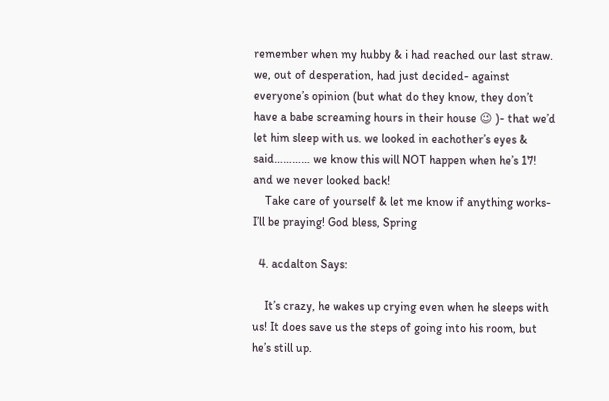remember when my hubby & i had reached our last straw. we, out of desperation, had just decided- against everyone’s opinion (but what do they know, they don’t have a babe screaming hours in their house 😉 )- that we’d let him sleep with us. we looked in eachother’s eyes & said………… we know this will NOT happen when he’s 17! and we never looked back!
    Take care of yourself & let me know if anything works- I’ll be praying! God bless, Spring

  4. acdalton Says:

    It’s crazy, he wakes up crying even when he sleeps with us! It does save us the steps of going into his room, but he’s still up.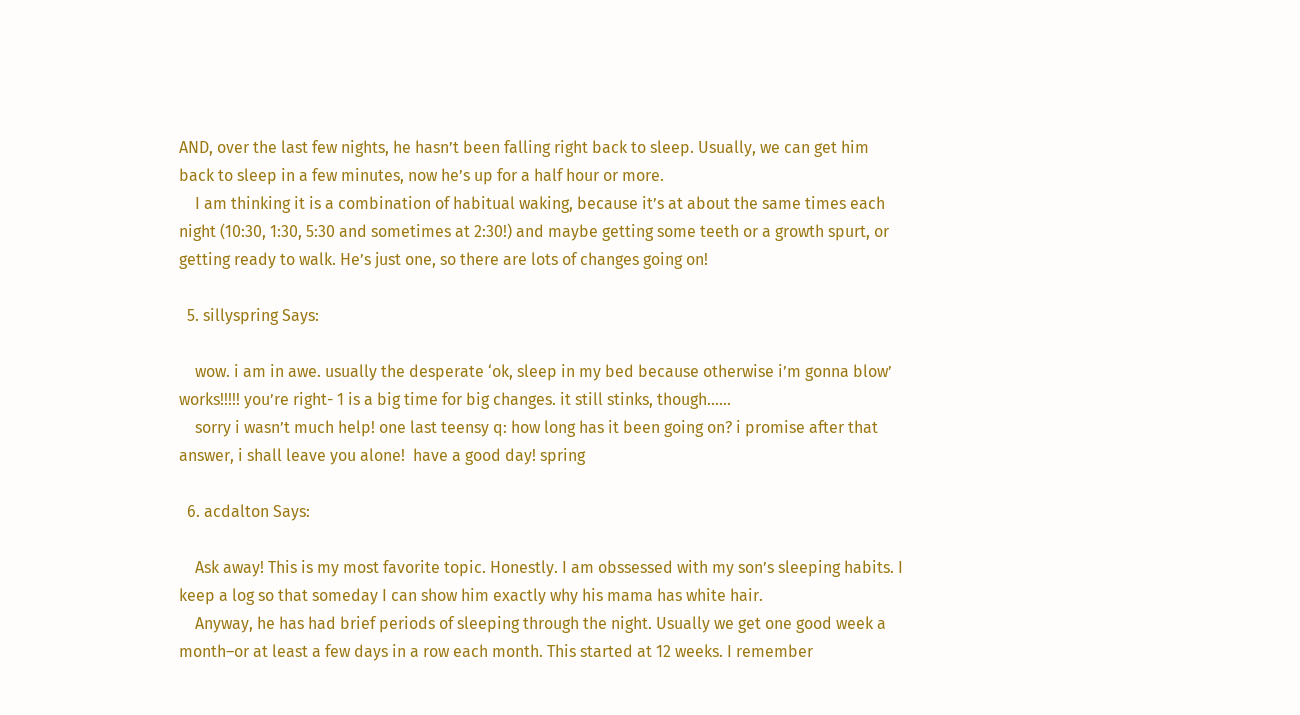AND, over the last few nights, he hasn’t been falling right back to sleep. Usually, we can get him back to sleep in a few minutes, now he’s up for a half hour or more.
    I am thinking it is a combination of habitual waking, because it’s at about the same times each night (10:30, 1:30, 5:30 and sometimes at 2:30!) and maybe getting some teeth or a growth spurt, or getting ready to walk. He’s just one, so there are lots of changes going on!

  5. sillyspring Says:

    wow. i am in awe. usually the desperate ‘ok, sleep in my bed because otherwise i’m gonna blow’ works!!!!! you’re right- 1 is a big time for big changes. it still stinks, though……
    sorry i wasn’t much help! one last teensy q: how long has it been going on? i promise after that answer, i shall leave you alone!  have a good day! spring

  6. acdalton Says:

    Ask away! This is my most favorite topic. Honestly. I am obssessed with my son’s sleeping habits. I keep a log so that someday I can show him exactly why his mama has white hair.
    Anyway, he has had brief periods of sleeping through the night. Usually we get one good week a month–or at least a few days in a row each month. This started at 12 weeks. I remember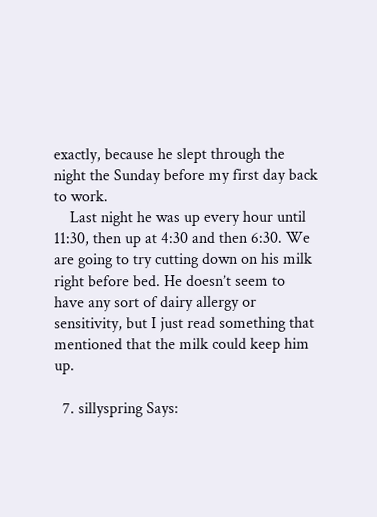exactly, because he slept through the night the Sunday before my first day back to work.
    Last night he was up every hour until 11:30, then up at 4:30 and then 6:30. We are going to try cutting down on his milk right before bed. He doesn’t seem to have any sort of dairy allergy or sensitivity, but I just read something that mentioned that the milk could keep him up.

  7. sillyspring Says: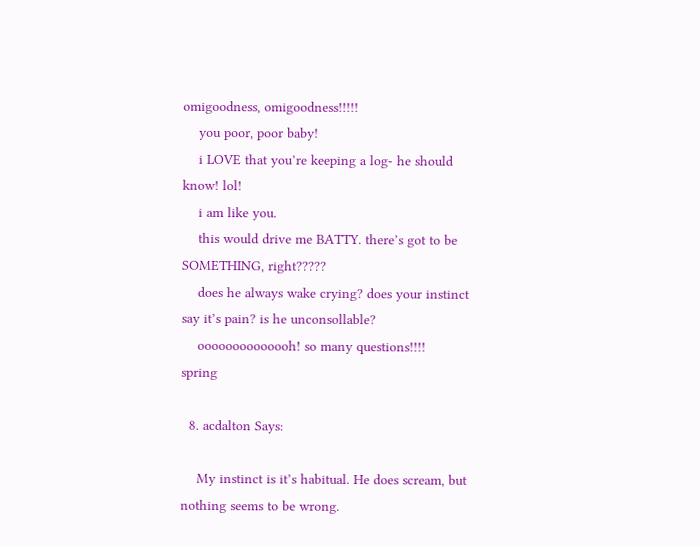omigoodness, omigoodness!!!!!
    you poor, poor baby!
    i LOVE that you’re keeping a log- he should know! lol!
    i am like you.
    this would drive me BATTY. there’s got to be SOMETHING, right?????
    does he always wake crying? does your instinct say it’s pain? is he unconsollable?
    oooooooooooooh! so many questions!!!!  spring

  8. acdalton Says:

    My instinct is it’s habitual. He does scream, but nothing seems to be wrong.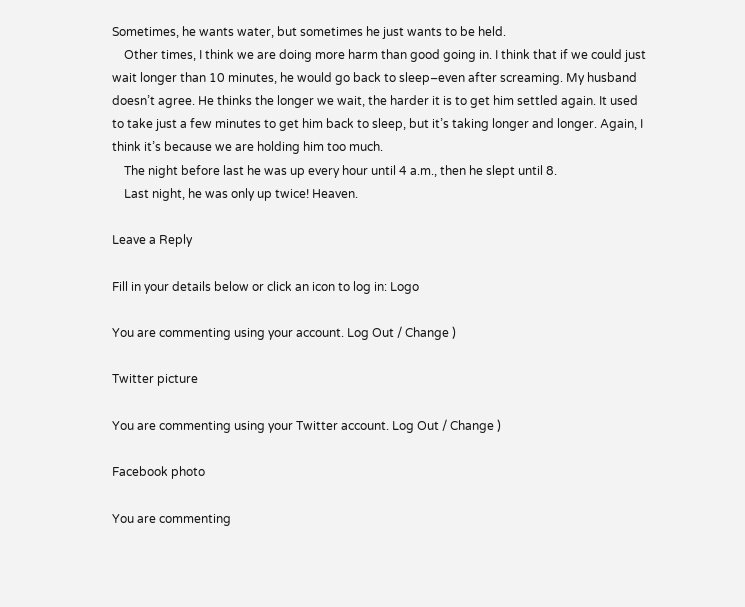Sometimes, he wants water, but sometimes he just wants to be held.
    Other times, I think we are doing more harm than good going in. I think that if we could just wait longer than 10 minutes, he would go back to sleep–even after screaming. My husband doesn’t agree. He thinks the longer we wait, the harder it is to get him settled again. It used to take just a few minutes to get him back to sleep, but it’s taking longer and longer. Again, I think it’s because we are holding him too much.
    The night before last he was up every hour until 4 a.m., then he slept until 8.
    Last night, he was only up twice! Heaven.

Leave a Reply

Fill in your details below or click an icon to log in: Logo

You are commenting using your account. Log Out / Change )

Twitter picture

You are commenting using your Twitter account. Log Out / Change )

Facebook photo

You are commenting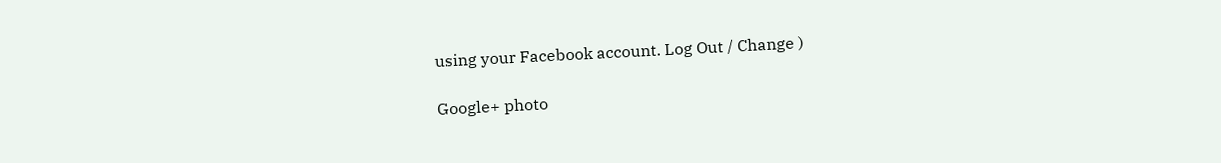using your Facebook account. Log Out / Change )

Google+ photo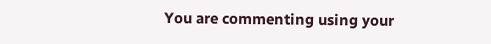You are commenting using your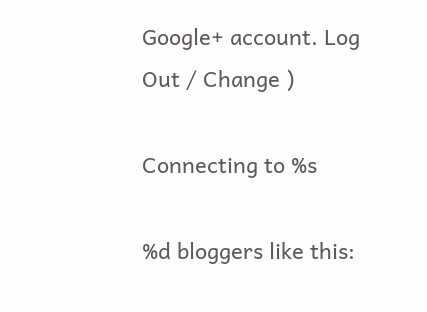Google+ account. Log Out / Change )

Connecting to %s

%d bloggers like this: